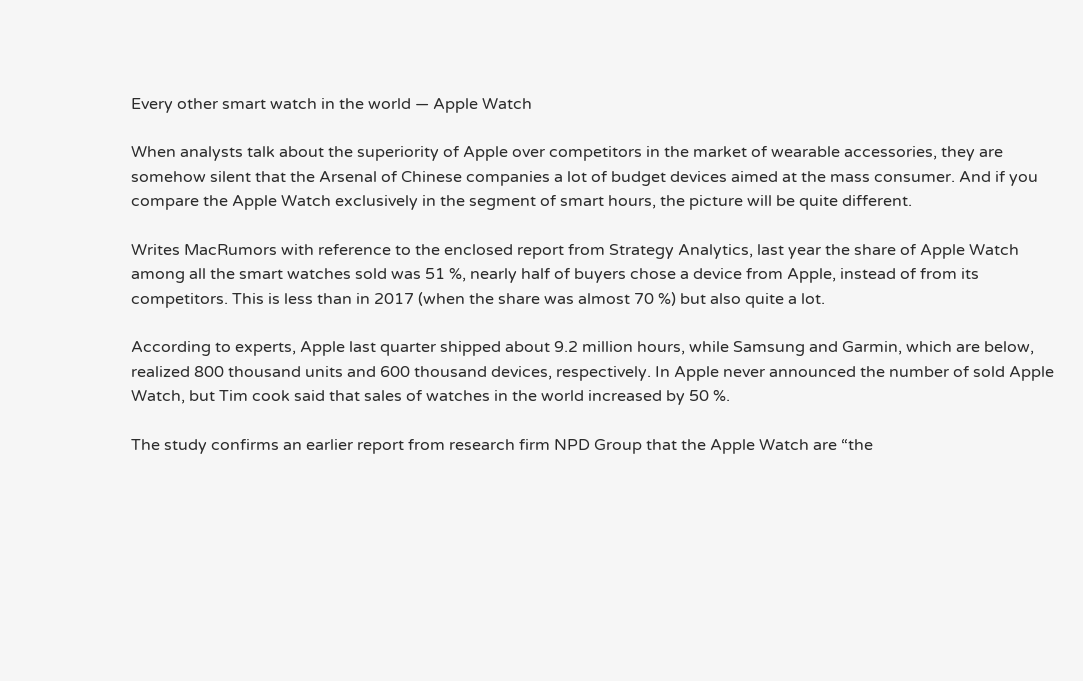Every other smart watch in the world — Apple Watch

When analysts talk about the superiority of Apple over competitors in the market of wearable accessories, they are somehow silent that the Arsenal of Chinese companies a lot of budget devices aimed at the mass consumer. And if you compare the Apple Watch exclusively in the segment of smart hours, the picture will be quite different.

Writes MacRumors with reference to the enclosed report from Strategy Analytics, last year the share of Apple Watch among all the smart watches sold was 51 %, nearly half of buyers chose a device from Apple, instead of from its competitors. This is less than in 2017 (when the share was almost 70 %) but also quite a lot.

According to experts, Apple last quarter shipped about 9.2 million hours, while Samsung and Garmin, which are below, realized 800 thousand units and 600 thousand devices, respectively. In Apple never announced the number of sold Apple Watch, but Tim cook said that sales of watches in the world increased by 50 %.

The study confirms an earlier report from research firm NPD Group that the Apple Watch are “the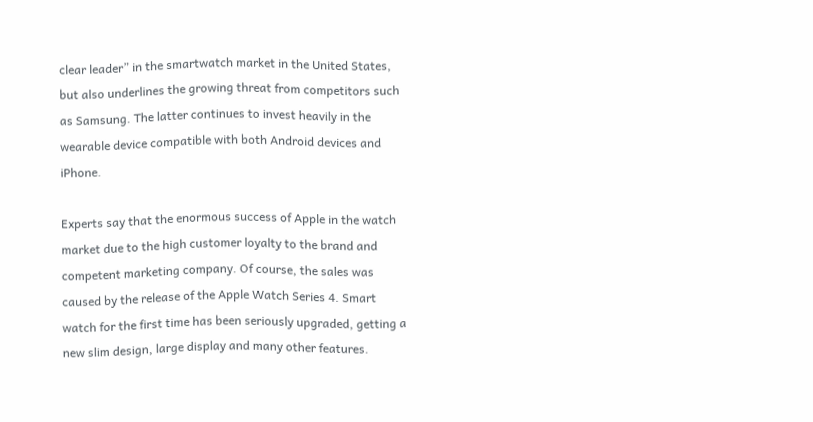clear leader” in the smartwatch market in the United States, but also underlines the growing threat from competitors such as Samsung. The latter continues to invest heavily in the wearable device compatible with both Android devices and iPhone.

Experts say that the enormous success of Apple in the watch market due to the high customer loyalty to the brand and competent marketing company. Of course, the sales was caused by the release of the Apple Watch Series 4. Smart watch for the first time has been seriously upgraded, getting a new slim design, large display and many other features.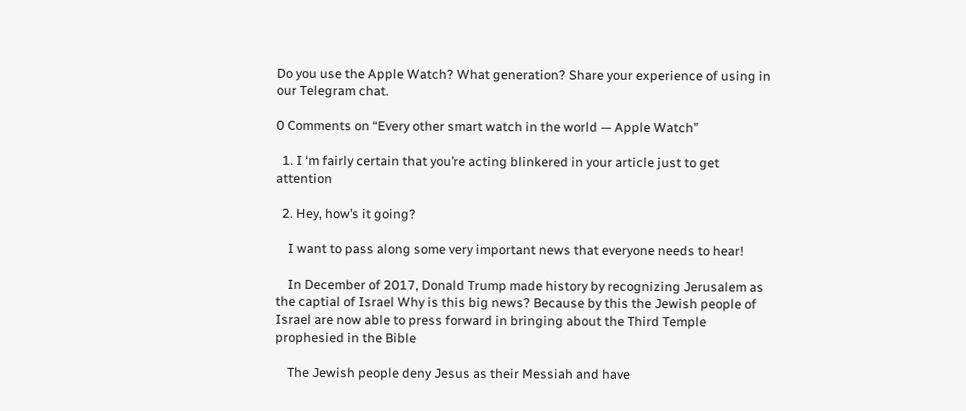Do you use the Apple Watch? What generation? Share your experience of using in our Telegram chat.

0 Comments on “Every other smart watch in the world — Apple Watch”

  1. I ‘m fairly certain that you’re acting blinkered in your article just to get attention

  2. Hey, how’s it going?

    I want to pass along some very important news that everyone needs to hear!

    In December of 2017, Donald Trump made history by recognizing Jerusalem as the captial of Israel Why is this big news? Because by this the Jewish people of Israel are now able to press forward in bringing about the Third Temple prophesied in the Bible

    The Jewish people deny Jesus as their Messiah and have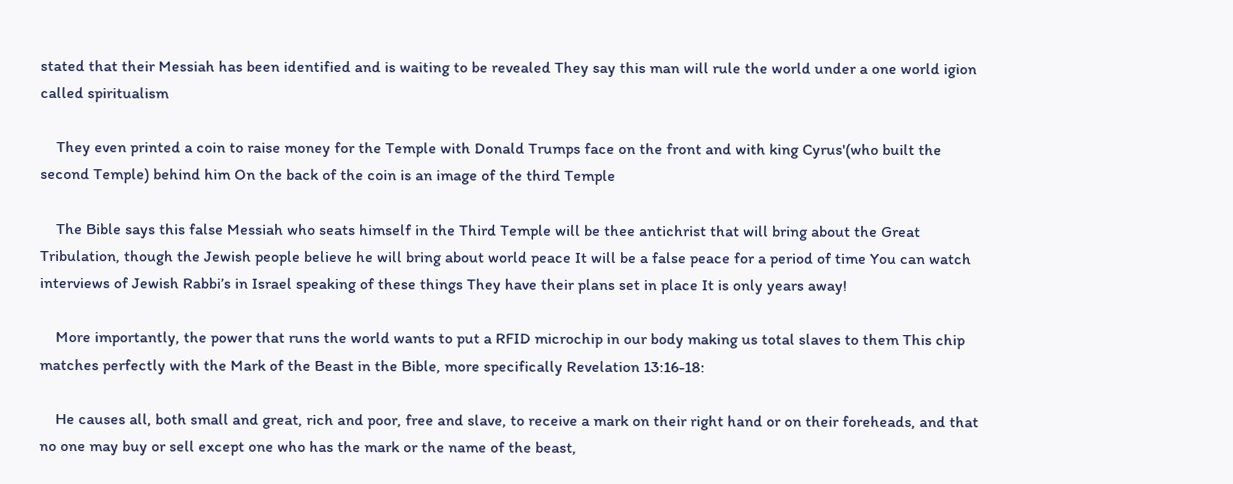stated that their Messiah has been identified and is waiting to be revealed They say this man will rule the world under a one world igion called spiritualism

    They even printed a coin to raise money for the Temple with Donald Trumps face on the front and with king Cyrus'(who built the second Temple) behind him On the back of the coin is an image of the third Temple

    The Bible says this false Messiah who seats himself in the Third Temple will be thee antichrist that will bring about the Great Tribulation, though the Jewish people believe he will bring about world peace It will be a false peace for a period of time You can watch interviews of Jewish Rabbi’s in Israel speaking of these things They have their plans set in place It is only years away!

    More importantly, the power that runs the world wants to put a RFID microchip in our body making us total slaves to them This chip matches perfectly with the Mark of the Beast in the Bible, more specifically Revelation 13:16-18:

    He causes all, both small and great, rich and poor, free and slave, to receive a mark on their right hand or on their foreheads, and that no one may buy or sell except one who has the mark or the name of the beast,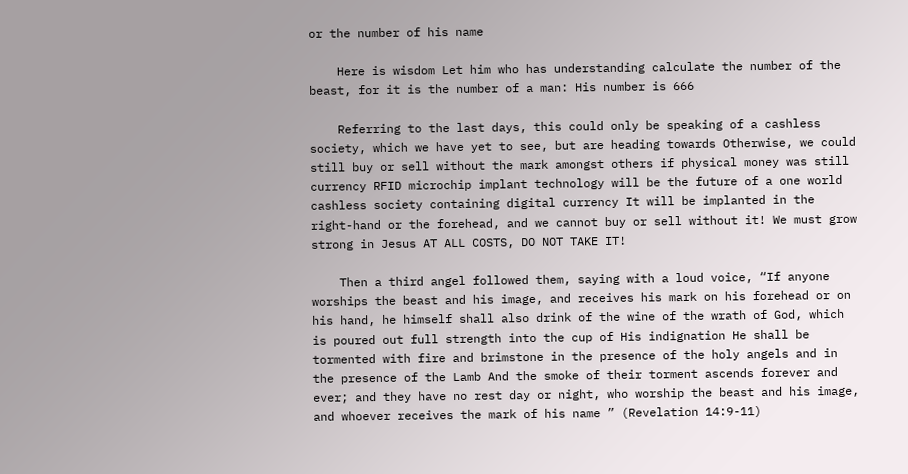or the number of his name

    Here is wisdom Let him who has understanding calculate the number of the beast, for it is the number of a man: His number is 666

    Referring to the last days, this could only be speaking of a cashless society, which we have yet to see, but are heading towards Otherwise, we could still buy or sell without the mark amongst others if physical money was still currency RFID microchip implant technology will be the future of a one world cashless society containing digital currency It will be implanted in the right-hand or the forehead, and we cannot buy or sell without it! We must grow strong in Jesus AT ALL COSTS, DO NOT TAKE IT!

    Then a third angel followed them, saying with a loud voice, “If anyone worships the beast and his image, and receives his mark on his forehead or on his hand, he himself shall also drink of the wine of the wrath of God, which is poured out full strength into the cup of His indignation He shall be tormented with fire and brimstone in the presence of the holy angels and in the presence of the Lamb And the smoke of their torment ascends forever and ever; and they have no rest day or night, who worship the beast and his image, and whoever receives the mark of his name ” (Revelation 14:9-11)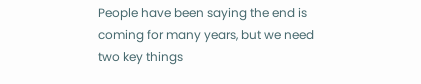People have been saying the end is coming for many years, but we need two key things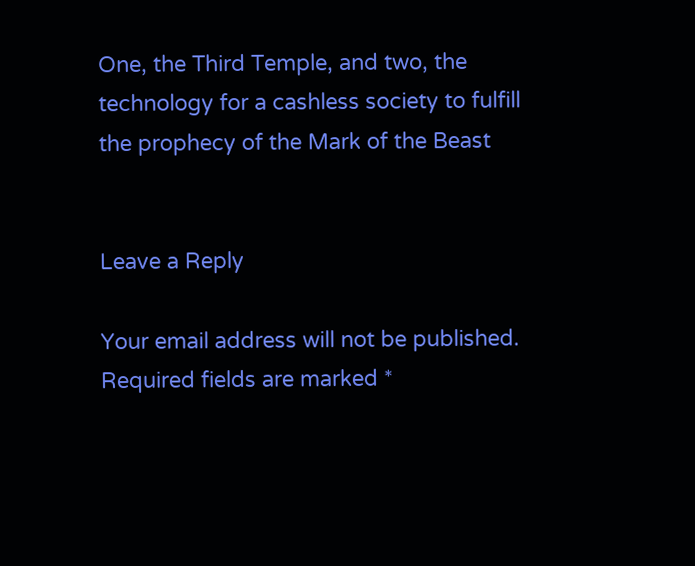One, the Third Temple, and two, the technology for a cashless society to fulfill the prophecy of the Mark of the Beast


Leave a Reply

Your email address will not be published. Required fields are marked *